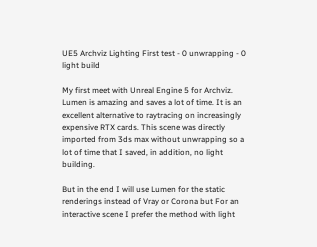UE5 Archviz Lighting First test - 0 unwrapping - 0 light build

My first meet with Unreal Engine 5 for Archviz. Lumen is amazing and saves a lot of time. It is an excellent alternative to raytracing on increasingly expensive RTX cards. This scene was directly imported from 3ds max without unwrapping so a lot of time that I saved, in addition, no light building.

But in the end I will use Lumen for the static renderings instead of Vray or Corona but For an interactive scene I prefer the method with light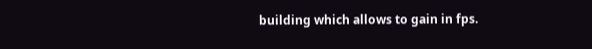building which allows to gain in fps.